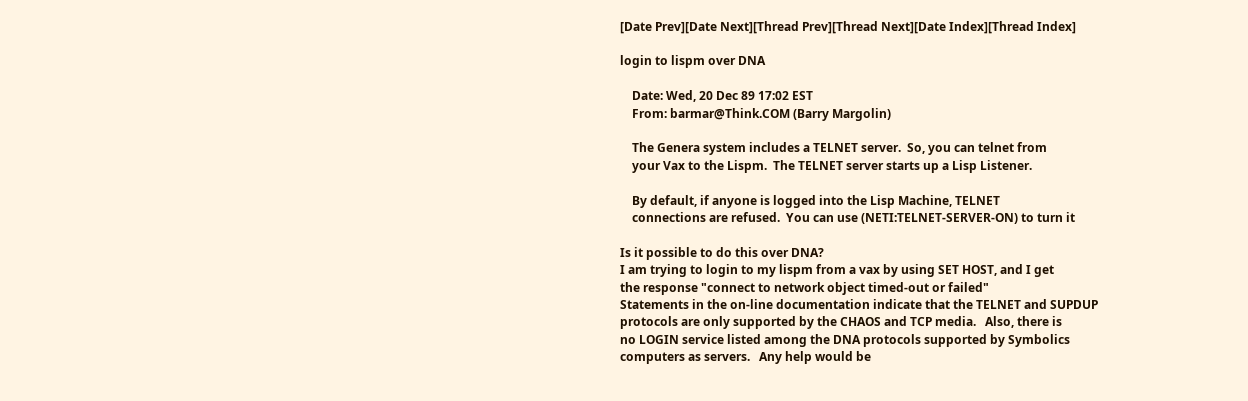[Date Prev][Date Next][Thread Prev][Thread Next][Date Index][Thread Index]

login to lispm over DNA

    Date: Wed, 20 Dec 89 17:02 EST
    From: barmar@Think.COM (Barry Margolin)

    The Genera system includes a TELNET server.  So, you can telnet from
    your Vax to the Lispm.  The TELNET server starts up a Lisp Listener.

    By default, if anyone is logged into the Lisp Machine, TELNET
    connections are refused.  You can use (NETI:TELNET-SERVER-ON) to turn it

Is it possible to do this over DNA?
I am trying to login to my lispm from a vax by using SET HOST, and I get
the response "connect to network object timed-out or failed"
Statements in the on-line documentation indicate that the TELNET and SUPDUP
protocols are only supported by the CHAOS and TCP media.   Also, there is
no LOGIN service listed among the DNA protocols supported by Symbolics
computers as servers.   Any help would be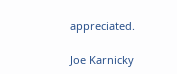appreciated.

Joe Karnicky